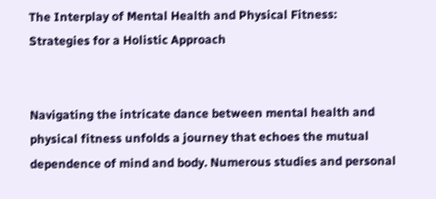The Interplay of Mental Health and Physical Fitness: Strategies for a Holistic Approach


Navigating the intricate dance between mental health and physical fitness unfolds a journey that echoes the mutual dependence of mind and body. Numerous studies and personal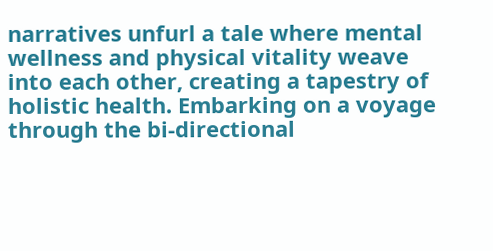narratives unfurl a tale where mental wellness and physical vitality weave into each other, creating a tapestry of holistic health. Embarking on a voyage through the bi-directional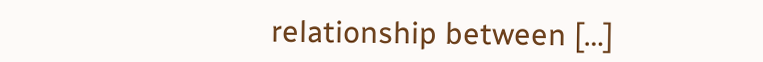relationship between […]